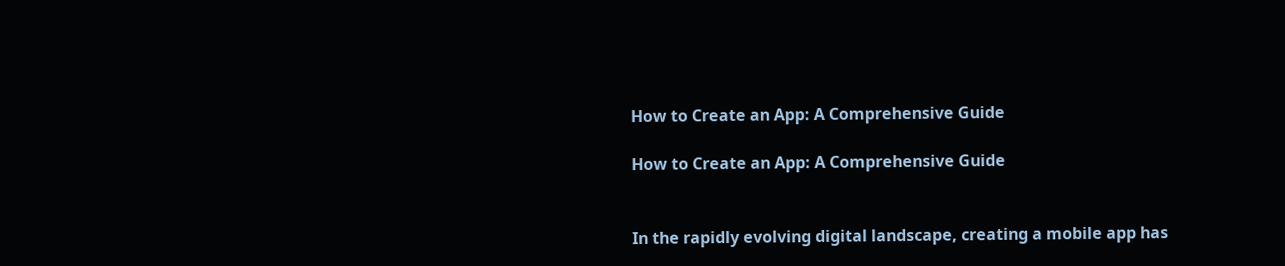How to Create an App: A Comprehensive Guide

How to Create an App: A Comprehensive Guide


In the rapidly evolving digital landscape, creating a mobile app has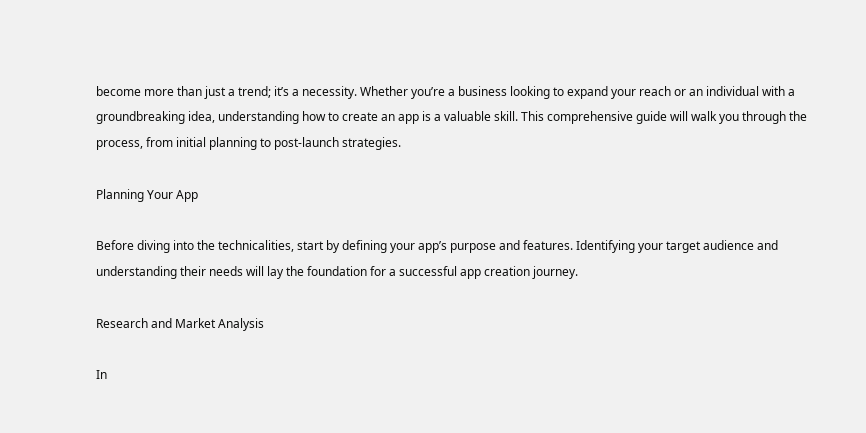become more than just a trend; it’s a necessity. Whether you’re a business looking to expand your reach or an individual with a groundbreaking idea, understanding how to create an app is a valuable skill. This comprehensive guide will walk you through the process, from initial planning to post-launch strategies.

Planning Your App

Before diving into the technicalities, start by defining your app’s purpose and features. Identifying your target audience and understanding their needs will lay the foundation for a successful app creation journey.

Research and Market Analysis

In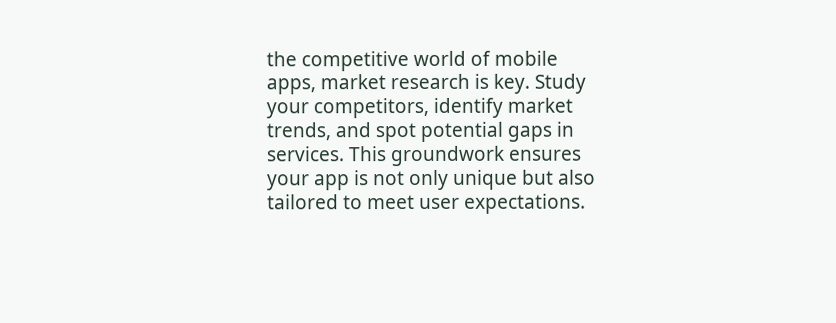the competitive world of mobile apps, market research is key. Study your competitors, identify market trends, and spot potential gaps in services. This groundwork ensures your app is not only unique but also tailored to meet user expectations.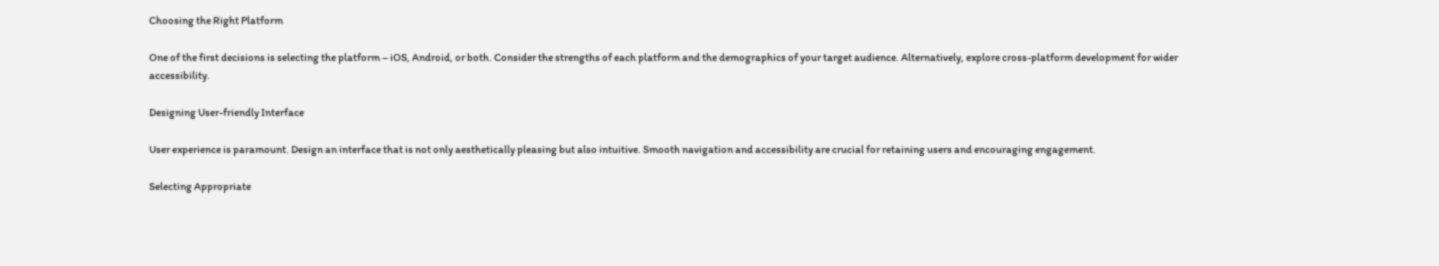Choosing the Right Platform

One of the first decisions is selecting the platform – iOS, Android, or both. Consider the strengths of each platform and the demographics of your target audience. Alternatively, explore cross-platform development for wider accessibility.

Designing User-friendly Interface

User experience is paramount. Design an interface that is not only aesthetically pleasing but also intuitive. Smooth navigation and accessibility are crucial for retaining users and encouraging engagement.

Selecting Appropriate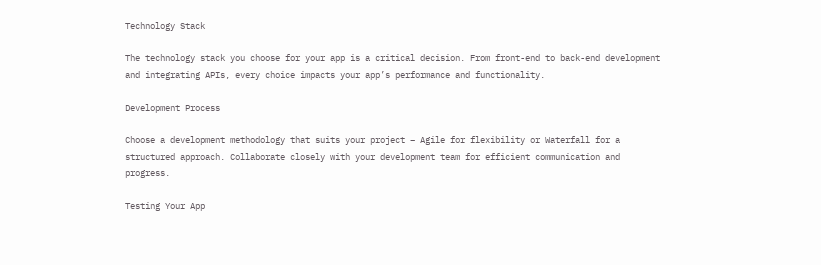Technology Stack

The technology stack you choose for your app is a critical decision. From front-end to back-end development and integrating APIs, every choice impacts your app’s performance and functionality.

Development Process

Choose a development methodology that suits your project – Agile for flexibility or Waterfall for a structured approach. Collaborate closely with your development team for efficient communication and progress.

Testing Your App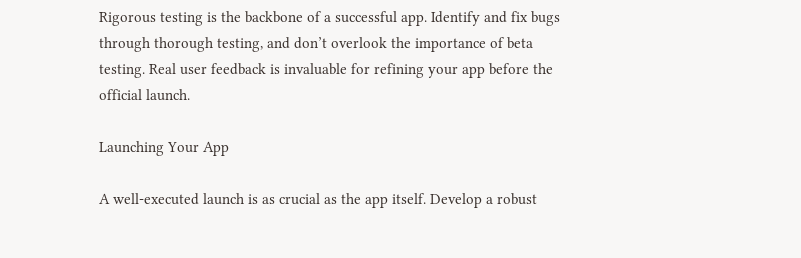Rigorous testing is the backbone of a successful app. Identify and fix bugs through thorough testing, and don’t overlook the importance of beta testing. Real user feedback is invaluable for refining your app before the official launch.

Launching Your App

A well-executed launch is as crucial as the app itself. Develop a robust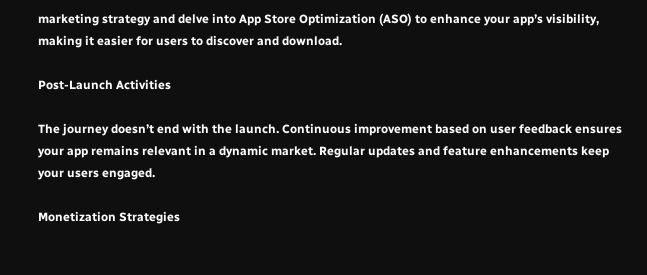marketing strategy and delve into App Store Optimization (ASO) to enhance your app’s visibility, making it easier for users to discover and download.

Post-Launch Activities

The journey doesn’t end with the launch. Continuous improvement based on user feedback ensures your app remains relevant in a dynamic market. Regular updates and feature enhancements keep your users engaged.

Monetization Strategies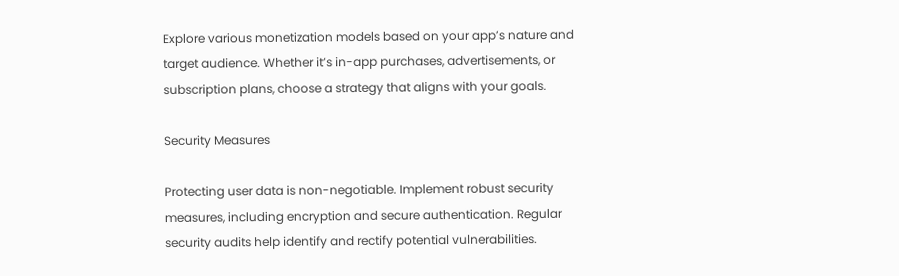Explore various monetization models based on your app’s nature and target audience. Whether it’s in-app purchases, advertisements, or subscription plans, choose a strategy that aligns with your goals.

Security Measures

Protecting user data is non-negotiable. Implement robust security measures, including encryption and secure authentication. Regular security audits help identify and rectify potential vulnerabilities.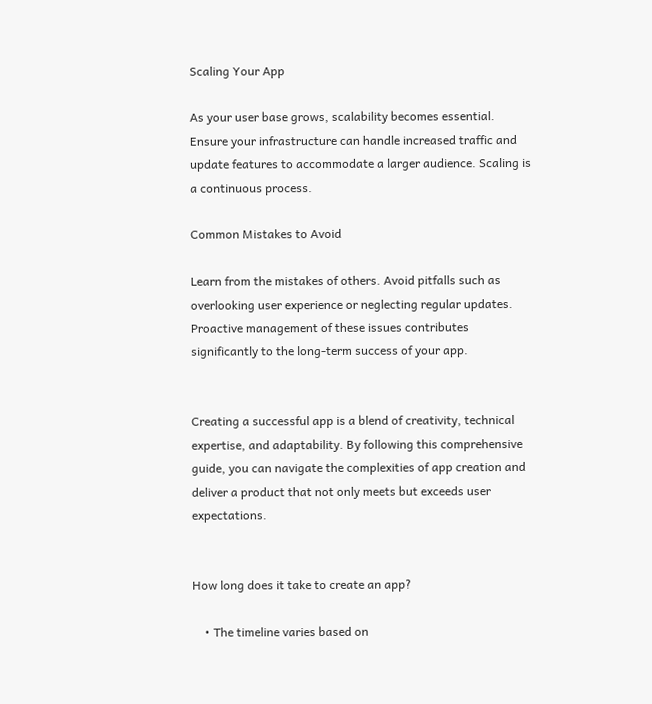Scaling Your App

As your user base grows, scalability becomes essential. Ensure your infrastructure can handle increased traffic and update features to accommodate a larger audience. Scaling is a continuous process.

Common Mistakes to Avoid

Learn from the mistakes of others. Avoid pitfalls such as overlooking user experience or neglecting regular updates. Proactive management of these issues contributes significantly to the long-term success of your app.


Creating a successful app is a blend of creativity, technical expertise, and adaptability. By following this comprehensive guide, you can navigate the complexities of app creation and deliver a product that not only meets but exceeds user expectations.


How long does it take to create an app?

    • The timeline varies based on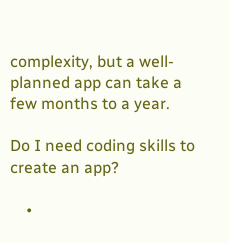complexity, but a well-planned app can take a few months to a year.

Do I need coding skills to create an app?

    •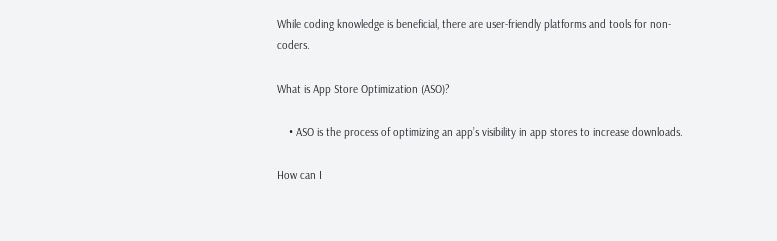While coding knowledge is beneficial, there are user-friendly platforms and tools for non-coders.

What is App Store Optimization (ASO)?

    • ASO is the process of optimizing an app’s visibility in app stores to increase downloads.

How can I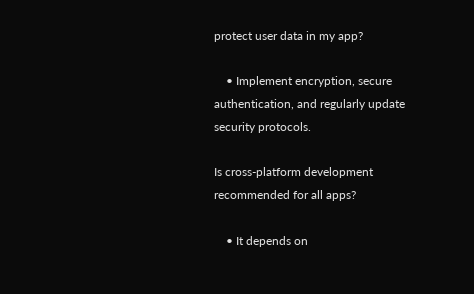protect user data in my app?

    • Implement encryption, secure authentication, and regularly update security protocols.

Is cross-platform development recommended for all apps?

    • It depends on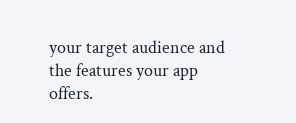your target audience and the features your app offers.